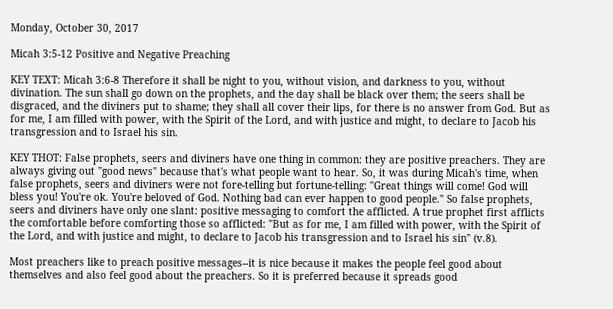Monday, October 30, 2017

Micah 3:5-12 Positive and Negative Preaching

KEY TEXT: Micah 3:6-8 Therefore it shall be night to you, without vision, and darkness to you, without divination. The sun shall go down on the prophets, and the day shall be black over them; the seers shall be disgraced, and the diviners put to shame; they shall all cover their lips, for there is no answer from God. But as for me, I am filled with power, with the Spirit of the Lord, and with justice and might, to declare to Jacob his transgression and to Israel his sin.

KEY THOT: False prophets, seers and diviners have one thing in common: they are positive preachers. They are always giving out "good news" because that's what people want to hear. So, it was during Micah's time, when false prophets, seers and diviners were not fore-telling but fortune-telling: "Great things will come! God will bless you! You're ok. You're beloved of God. Nothing bad can ever happen to good people." So false prophets, seers and diviners have only one slant: positive messaging to comfort the afflicted. A true prophet first afflicts the comfortable before comforting those so afflicted: "But as for me, I am filled with power, with the Spirit of the Lord, and with justice and might, to declare to Jacob his transgression and to Israel his sin" (v.8).

Most preachers like to preach positive messages--it is nice because it makes the people feel good about themselves and also feel good about the preachers. So it is preferred because it spreads good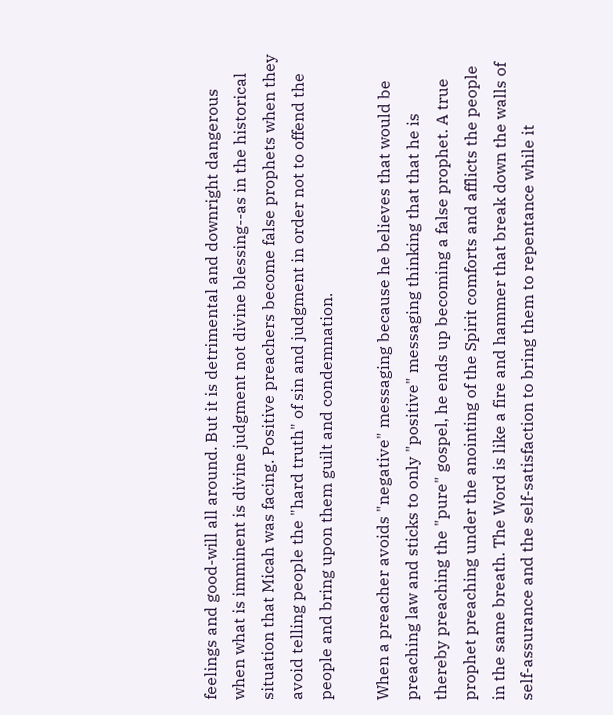feelings and good-will all around. But it is detrimental and downright dangerous when what is imminent is divine judgment not divine blessing--as in the historical situation that Micah was facing. Positive preachers become false prophets when they avoid telling people the "hard truth" of sin and judgment in order not to offend the people and bring upon them guilt and condemnation.

When a preacher avoids "negative" messaging because he believes that would be preaching law and sticks to only "positive" messaging thinking that that he is thereby preaching the "pure" gospel, he ends up becoming a false prophet. A true prophet preaching under the anointing of the Spirit comforts and afflicts the people in the same breath. The Word is like a fire and hammer that break down the walls of self-assurance and the self-satisfaction to bring them to repentance while it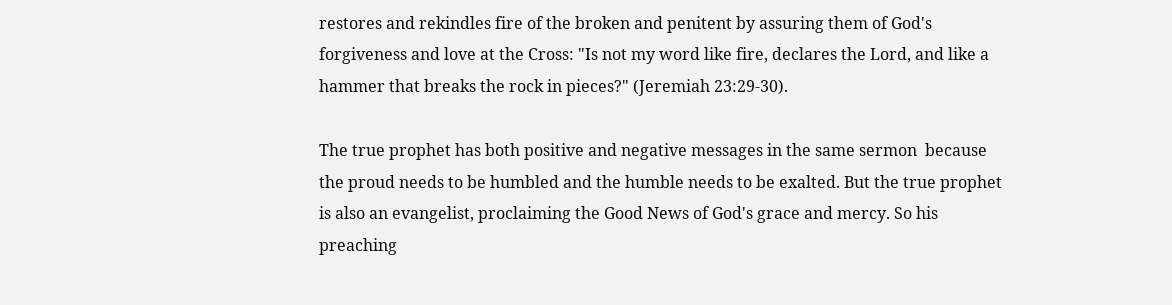restores and rekindles fire of the broken and penitent by assuring them of God's forgiveness and love at the Cross: "Is not my word like fire, declares the Lord, and like a hammer that breaks the rock in pieces?" (Jeremiah 23:29-30).

The true prophet has both positive and negative messages in the same sermon  because the proud needs to be humbled and the humble needs to be exalted. But the true prophet is also an evangelist, proclaiming the Good News of God's grace and mercy. So his preaching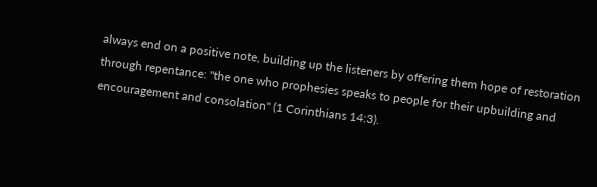always end on a positive note, building up the listeners by offering them hope of restoration through repentance: "the one who prophesies speaks to people for their upbuilding and encouragement and consolation" (1 Corinthians 14:3).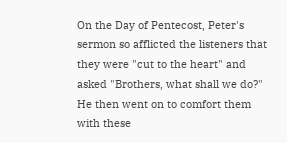On the Day of Pentecost, Peter's sermon so afflicted the listeners that they were "cut to the heart" and asked "Brothers, what shall we do?" He then went on to comfort them with these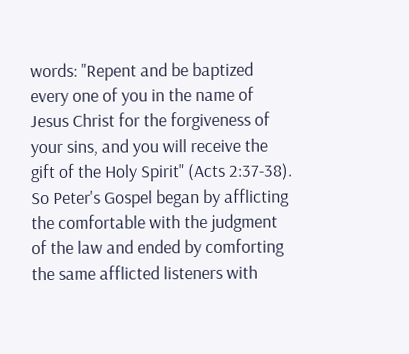words: "Repent and be baptized every one of you in the name of Jesus Christ for the forgiveness of your sins, and you will receive the gift of the Holy Spirit" (Acts 2:37-38). So Peter's Gospel began by afflicting the comfortable with the judgment of the law and ended by comforting the same afflicted listeners with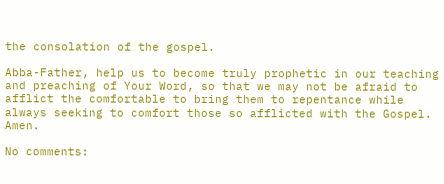the consolation of the gospel.

Abba-Father, help us to become truly prophetic in our teaching and preaching of Your Word, so that we may not be afraid to afflict the comfortable to bring them to repentance while always seeking to comfort those so afflicted with the Gospel. Amen.

No comments: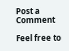Post a Comment

Feel free to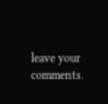leave your comments.